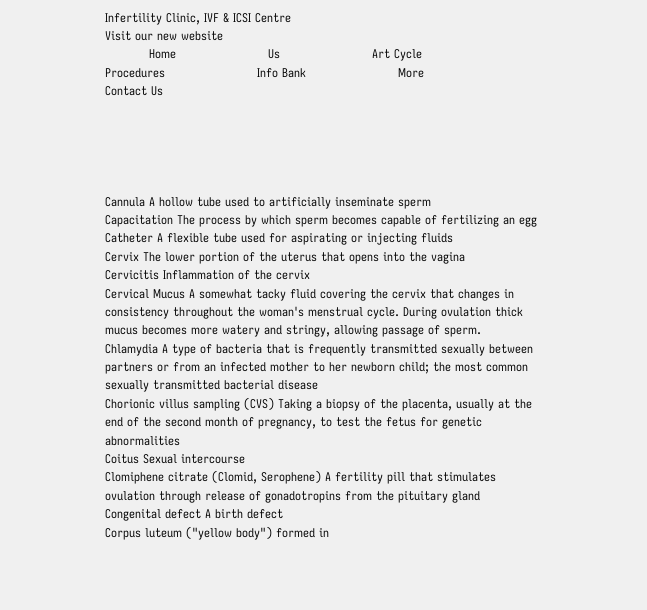Infertility Clinic, IVF & ICSI Centre
Visit our new website
           Home                       Us                       Art Cycle                       Procedures                       Info Bank                       More                       Contact Us





Cannula A hollow tube used to artificially inseminate sperm
Capacitation The process by which sperm becomes capable of fertilizing an egg
Catheter A flexible tube used for aspirating or injecting fluids
Cervix The lower portion of the uterus that opens into the vagina
Cervicitis Inflammation of the cervix
Cervical Mucus A somewhat tacky fluid covering the cervix that changes in consistency throughout the woman's menstrual cycle. During ovulation thick mucus becomes more watery and stringy, allowing passage of sperm.
Chlamydia A type of bacteria that is frequently transmitted sexually between partners or from an infected mother to her newborn child; the most common sexually transmitted bacterial disease
Chorionic villus sampling (CVS) Taking a biopsy of the placenta, usually at the end of the second month of pregnancy, to test the fetus for genetic abnormalities
Coitus Sexual intercourse
Clomiphene citrate (Clomid, Serophene) A fertility pill that stimulates ovulation through release of gonadotropins from the pituitary gland
Congenital defect A birth defect
Corpus luteum ("yellow body") formed in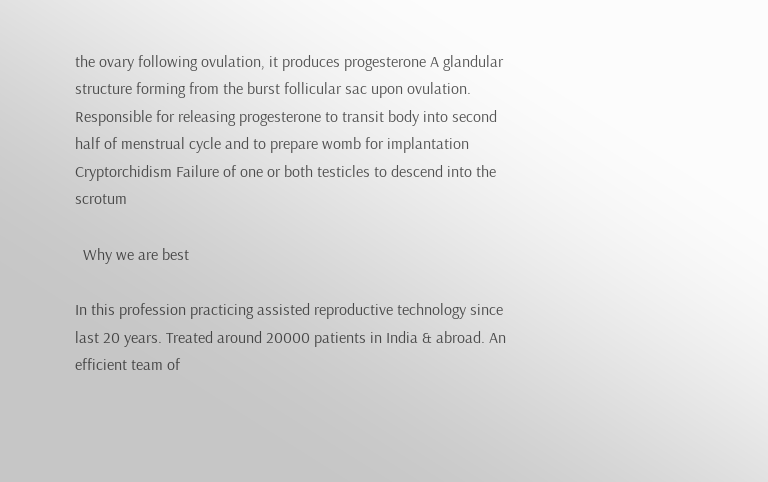the ovary following ovulation, it produces progesterone A glandular structure forming from the burst follicular sac upon ovulation. Responsible for releasing progesterone to transit body into second half of menstrual cycle and to prepare womb for implantation
Cryptorchidism Failure of one or both testicles to descend into the scrotum

  Why we are best

In this profession practicing assisted reproductive technology since last 20 years. Treated around 20000 patients in India & abroad. An efficient team of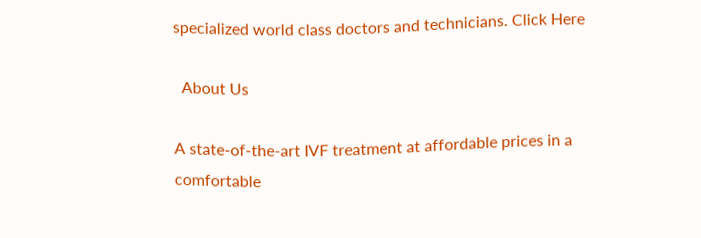specialized world class doctors and technicians. Click Here

  About Us

A state-of-the-art IVF treatment at affordable prices in a comfortable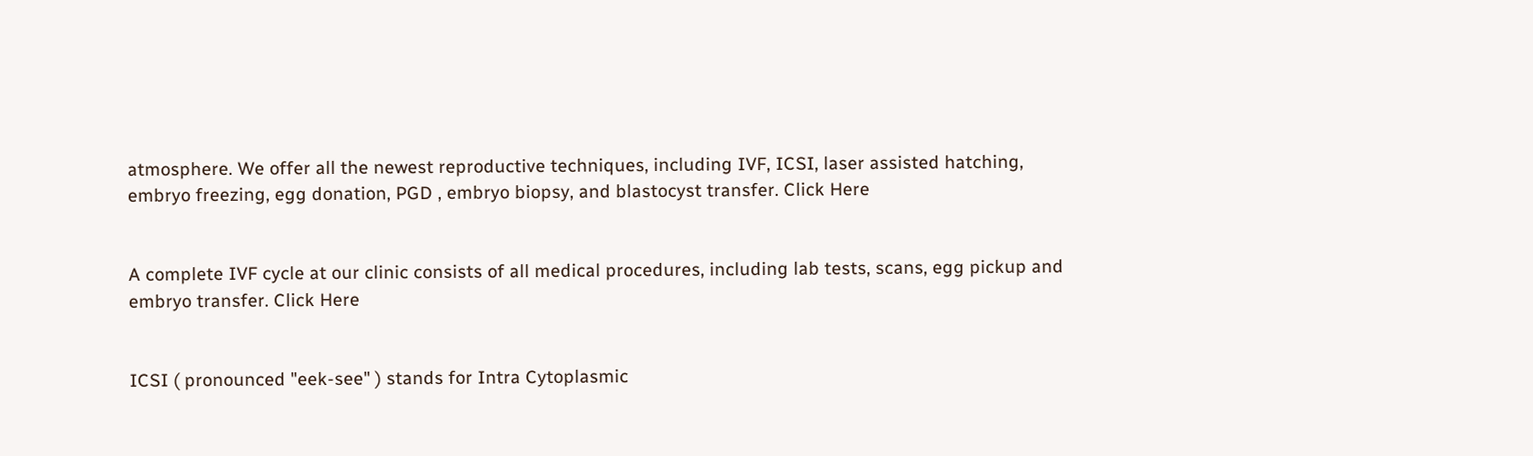atmosphere. We offer all the newest reproductive techniques, including IVF, ICSI, laser assisted hatching, embryo freezing, egg donation, PGD , embryo biopsy, and blastocyst transfer. Click Here


A complete IVF cycle at our clinic consists of all medical procedures, including lab tests, scans, egg pickup and embryo transfer. Click Here


ICSI ( pronounced "eek-see" ) stands for Intra Cytoplasmic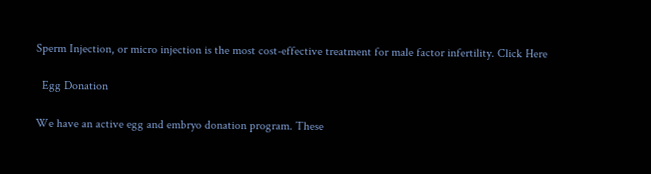Sperm Injection, or micro injection is the most cost-effective treatment for male factor infertility. Click Here

  Egg Donation

We have an active egg and embryo donation program. These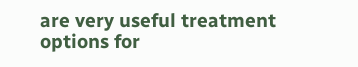are very useful treatment options for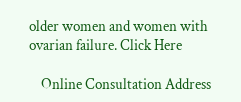older women and women with ovarian failure. Click Here

    Online Consultation Address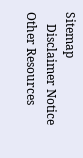Sitemap
    Disclaimer Notice Other Resources